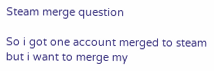Steam merge question

So i got one account merged to steam but i want to merge my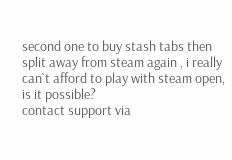second one to buy stash tabs then split away from steam again , i really can`t afford to play with steam open, is it possible?
contact support via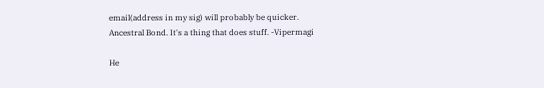email(address in my sig) will probably be quicker.
Ancestral Bond. It's a thing that does stuff. -Vipermagi

He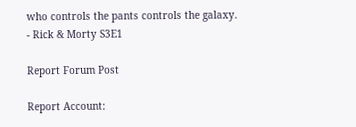who controls the pants controls the galaxy. - Rick & Morty S3E1

Report Forum Post

Report Account: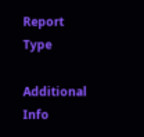Report Type

Additional Info